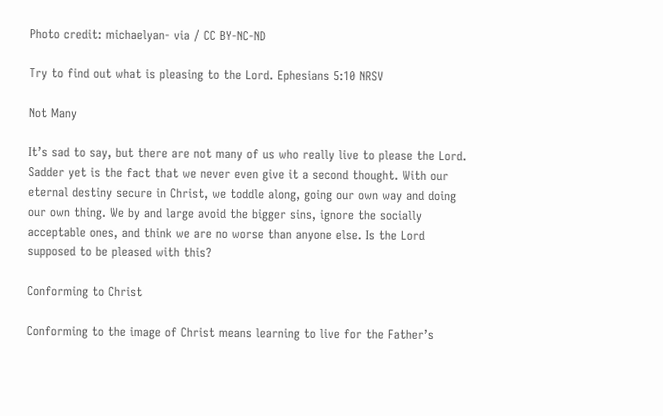Photo credit: michaelyan- via / CC BY-NC-ND

Try to find out what is pleasing to the Lord. Ephesians 5:10 NRSV

Not Many

It’s sad to say, but there are not many of us who really live to please the Lord. Sadder yet is the fact that we never even give it a second thought. With our eternal destiny secure in Christ, we toddle along, going our own way and doing our own thing. We by and large avoid the bigger sins, ignore the socially acceptable ones, and think we are no worse than anyone else. Is the Lord supposed to be pleased with this?

Conforming to Christ

Conforming to the image of Christ means learning to live for the Father’s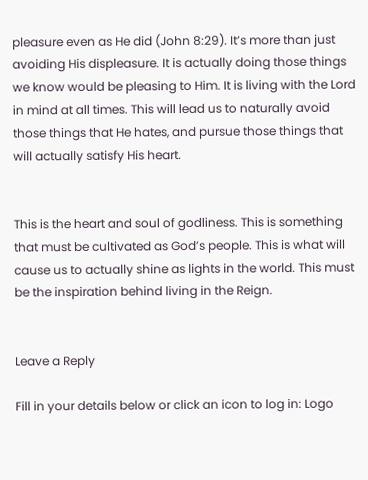pleasure even as He did (John 8:29). It’s more than just avoiding His displeasure. It is actually doing those things we know would be pleasing to Him. It is living with the Lord in mind at all times. This will lead us to naturally avoid those things that He hates, and pursue those things that will actually satisfy His heart.


This is the heart and soul of godliness. This is something that must be cultivated as God’s people. This is what will cause us to actually shine as lights in the world. This must be the inspiration behind living in the Reign.


Leave a Reply

Fill in your details below or click an icon to log in: Logo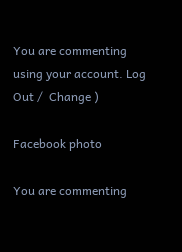You are commenting using your account. Log Out /  Change )

Facebook photo

You are commenting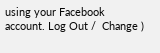using your Facebook account. Log Out /  Change )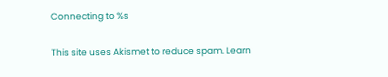Connecting to %s

This site uses Akismet to reduce spam. Learn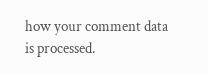how your comment data is processed.